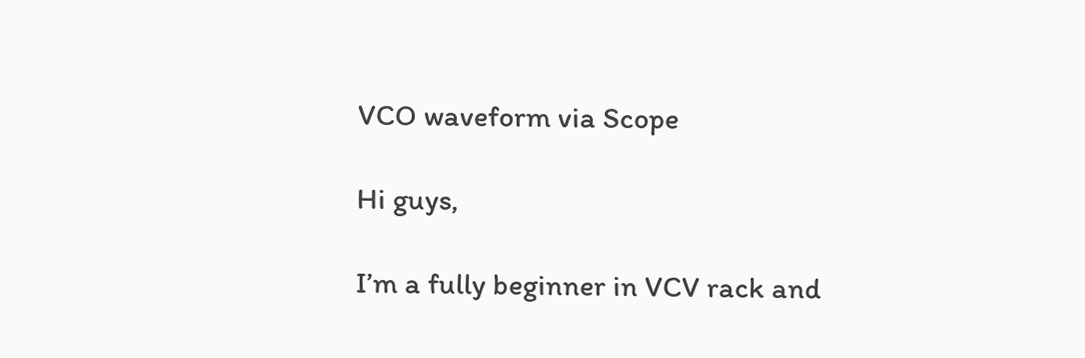VCO waveform via Scope

Hi guys,

I’m a fully beginner in VCV rack and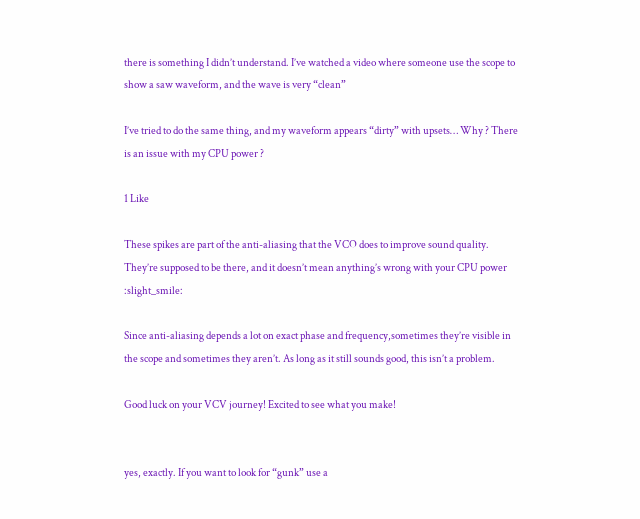there is something I didn’t understand. I’ve watched a video where someone use the scope to show a saw waveform, and the wave is very “clean”

I’ve tried to do the same thing, and my waveform appears “dirty” with upsets… Why ? There is an issue with my CPU power ?

1 Like

These spikes are part of the anti-aliasing that the VCO does to improve sound quality. They’re supposed to be there, and it doesn’t mean anything’s wrong with your CPU power :slight_smile:

Since anti-aliasing depends a lot on exact phase and frequency,sometimes they’re visible in the scope and sometimes they aren’t. As long as it still sounds good, this isn’t a problem.

Good luck on your VCV journey! Excited to see what you make!


yes, exactly. If you want to look for “gunk” use a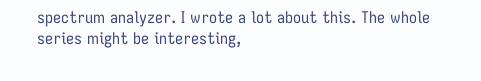spectrum analyzer. I wrote a lot about this. The whole series might be interesting,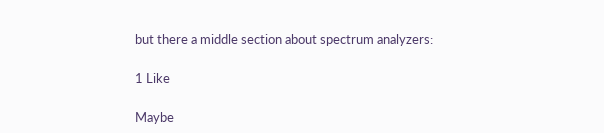but there a middle section about spectrum analyzers:

1 Like

Maybe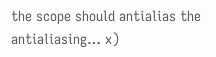the scope should antialias the antialiasing… x)